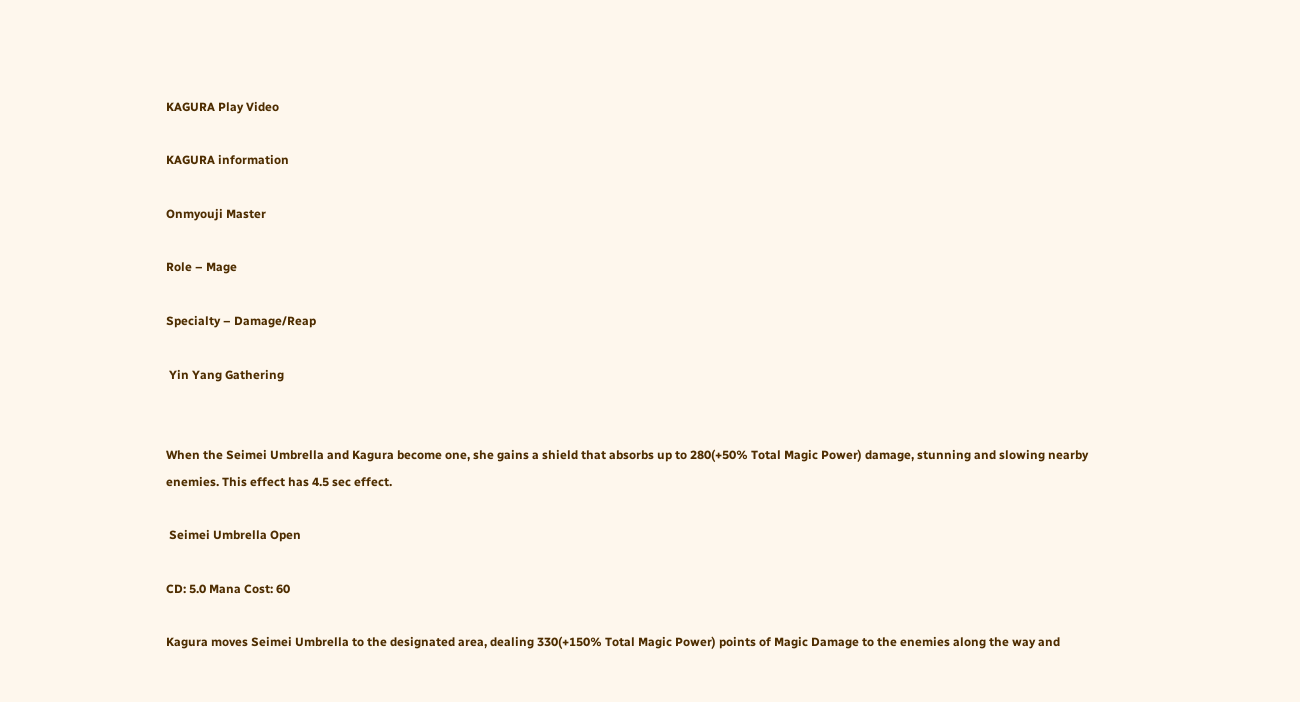KAGURA Play Video

KAGURA information

Onmyouji Master

Role – Mage

Specialty – Damage/Reap

 Yin Yang Gathering


When the Seimei Umbrella and Kagura become one, she gains a shield that absorbs up to 280(+50% Total Magic Power) damage, stunning and slowing nearby enemies. This effect has 4.5 sec effect.

 Seimei Umbrella Open

CD: 5.0 Mana Cost: 60

Kagura moves Seimei Umbrella to the designated area, dealing 330(+150% Total Magic Power) points of Magic Damage to the enemies along the way and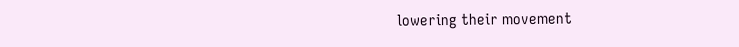lowering their movement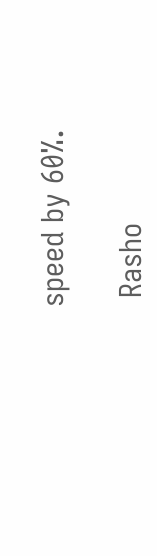speed by 60%.

 Rasho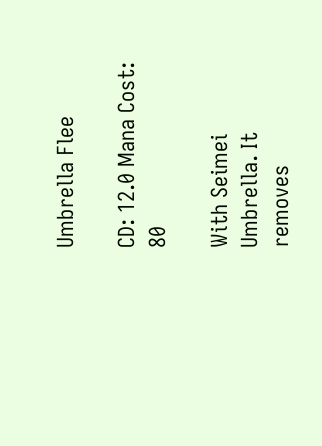Umbrella Flee

CD: 12.0 Mana Cost: 80

With Seimei Umbrella. It removes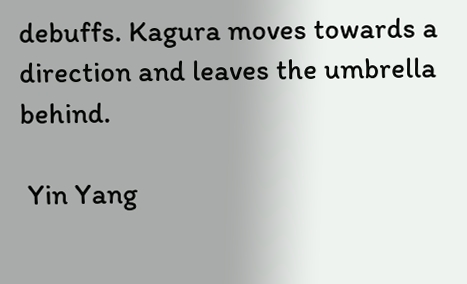debuffs. Kagura moves towards a direction and leaves the umbrella behind.

 Yin Yang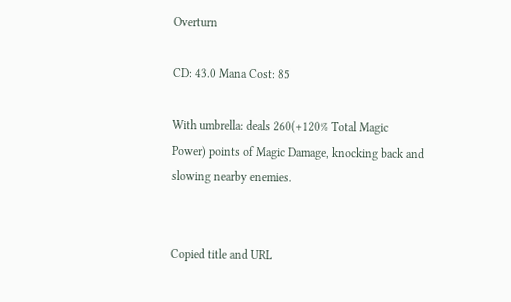Overturn

CD: 43.0 Mana Cost: 85

With umbrella: deals 260(+120% Total Magic Power) points of Magic Damage, knocking back and slowing nearby enemies.


Copied title and URL